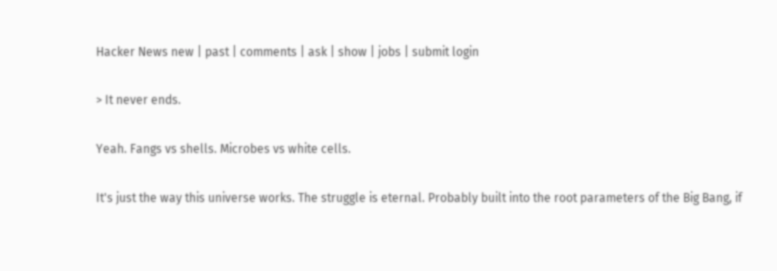Hacker News new | past | comments | ask | show | jobs | submit login

> It never ends.

Yeah. Fangs vs shells. Microbes vs white cells.

It's just the way this universe works. The struggle is eternal. Probably built into the root parameters of the Big Bang, if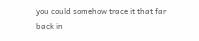you could somehow trace it that far back in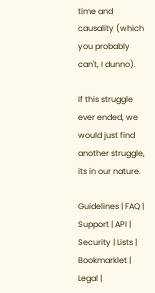time and causality (which you probably can't, I dunno).

If this struggle ever ended, we would just find another struggle, its in our nature.

Guidelines | FAQ | Support | API | Security | Lists | Bookmarklet | Legal |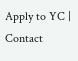Apply to YC | Contact